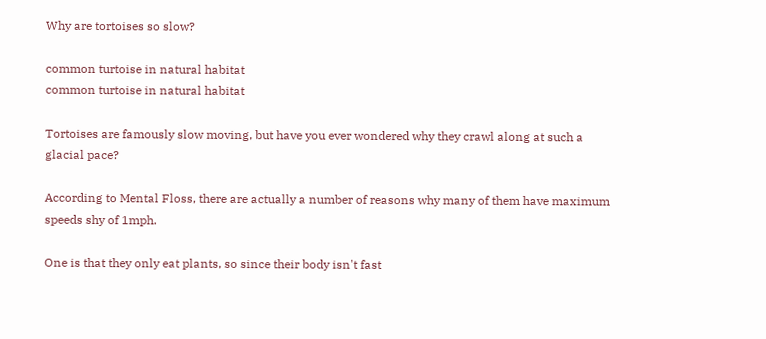Why are tortoises so slow?

common turtoise in natural habitat
common turtoise in natural habitat

Tortoises are famously slow moving, but have you ever wondered why they crawl along at such a glacial pace?

According to Mental Floss, there are actually a number of reasons why many of them have maximum speeds shy of 1mph.

One is that they only eat plants, so since their body isn't fast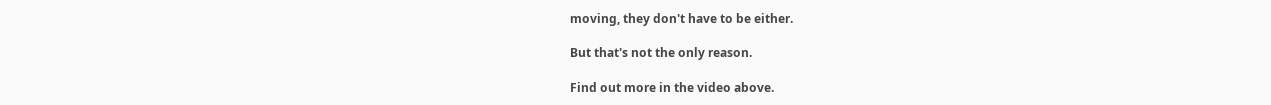moving, they don't have to be either.

But that's not the only reason.

Find out more in the video above.